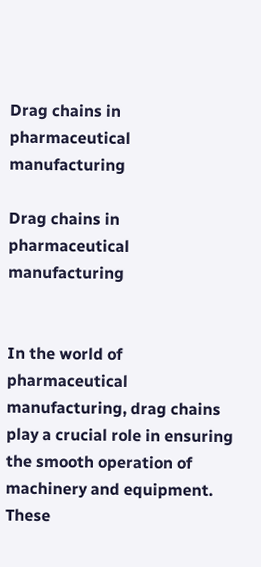Drag chains in pharmaceutical manufacturing

Drag chains in pharmaceutical manufacturing


In the world of pharmaceutical manufacturing, drag chains play a crucial role in ensuring the smooth operation of machinery and equipment. These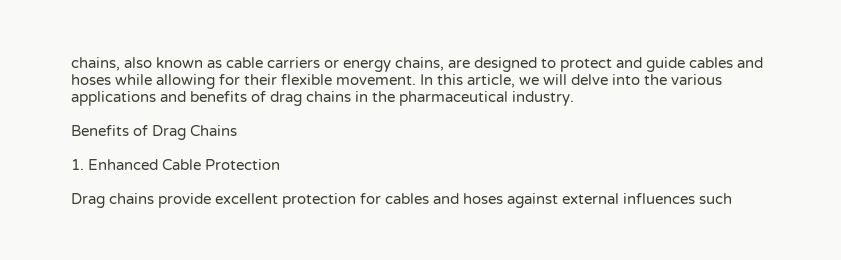chains, also known as cable carriers or energy chains, are designed to protect and guide cables and hoses while allowing for their flexible movement. In this article, we will delve into the various applications and benefits of drag chains in the pharmaceutical industry.

Benefits of Drag Chains

1. Enhanced Cable Protection

Drag chains provide excellent protection for cables and hoses against external influences such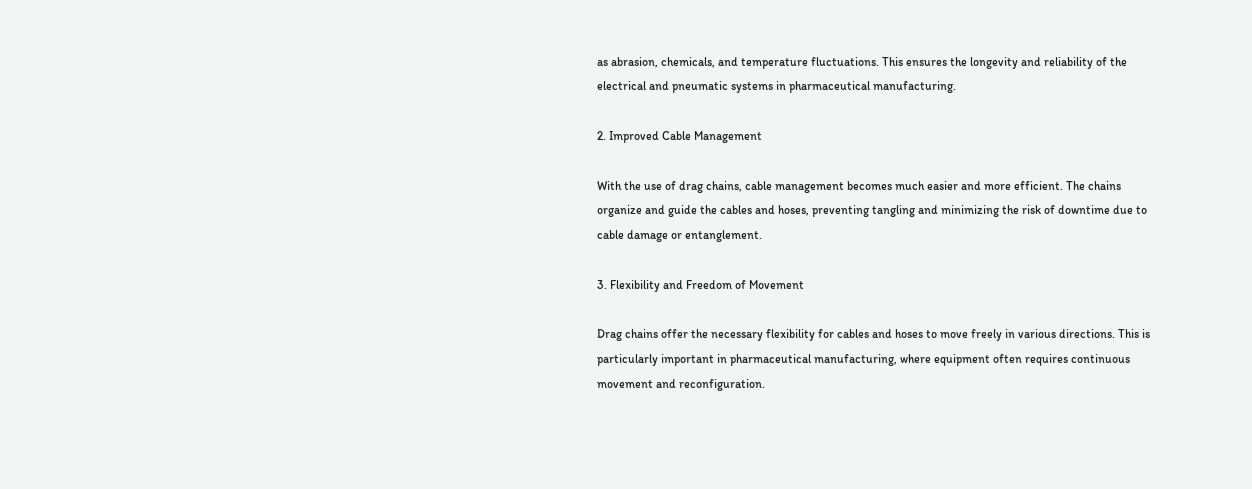as abrasion, chemicals, and temperature fluctuations. This ensures the longevity and reliability of the electrical and pneumatic systems in pharmaceutical manufacturing.

2. Improved Cable Management

With the use of drag chains, cable management becomes much easier and more efficient. The chains organize and guide the cables and hoses, preventing tangling and minimizing the risk of downtime due to cable damage or entanglement.

3. Flexibility and Freedom of Movement

Drag chains offer the necessary flexibility for cables and hoses to move freely in various directions. This is particularly important in pharmaceutical manufacturing, where equipment often requires continuous movement and reconfiguration.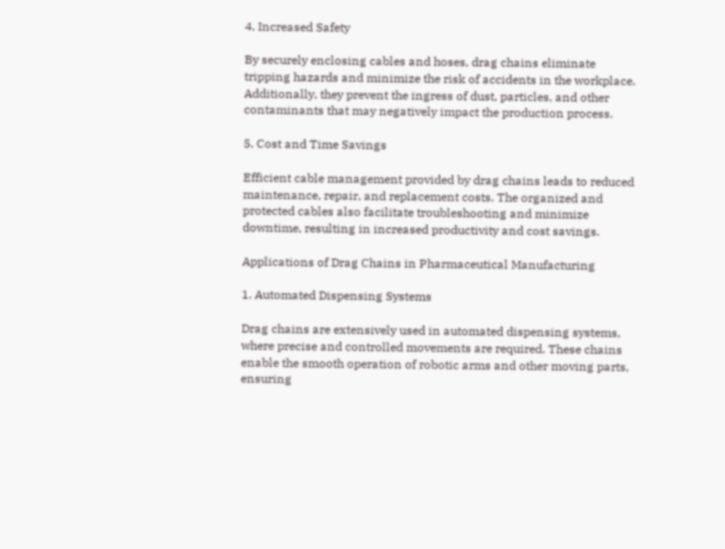4. Increased Safety

By securely enclosing cables and hoses, drag chains eliminate tripping hazards and minimize the risk of accidents in the workplace. Additionally, they prevent the ingress of dust, particles, and other contaminants that may negatively impact the production process.

5. Cost and Time Savings

Efficient cable management provided by drag chains leads to reduced maintenance, repair, and replacement costs. The organized and protected cables also facilitate troubleshooting and minimize downtime, resulting in increased productivity and cost savings.

Applications of Drag Chains in Pharmaceutical Manufacturing

1. Automated Dispensing Systems

Drag chains are extensively used in automated dispensing systems, where precise and controlled movements are required. These chains enable the smooth operation of robotic arms and other moving parts, ensuring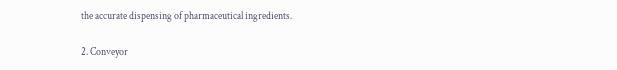the accurate dispensing of pharmaceutical ingredients.

2. Conveyor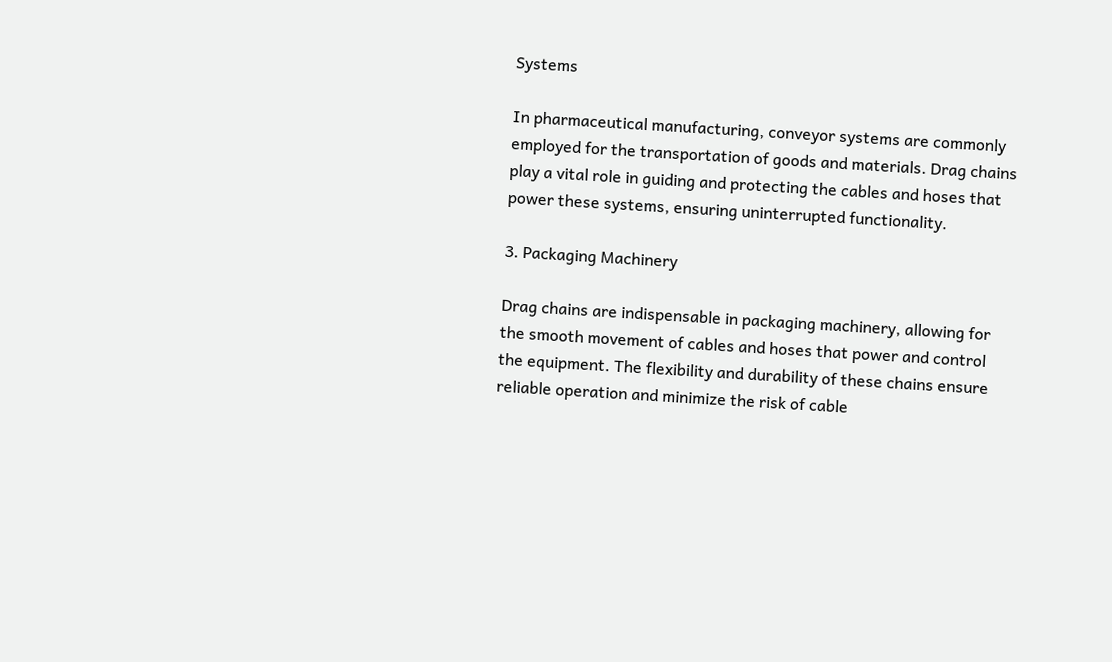Systems

In pharmaceutical manufacturing, conveyor systems are commonly employed for the transportation of goods and materials. Drag chains play a vital role in guiding and protecting the cables and hoses that power these systems, ensuring uninterrupted functionality.

3. Packaging Machinery

Drag chains are indispensable in packaging machinery, allowing for the smooth movement of cables and hoses that power and control the equipment. The flexibility and durability of these chains ensure reliable operation and minimize the risk of cable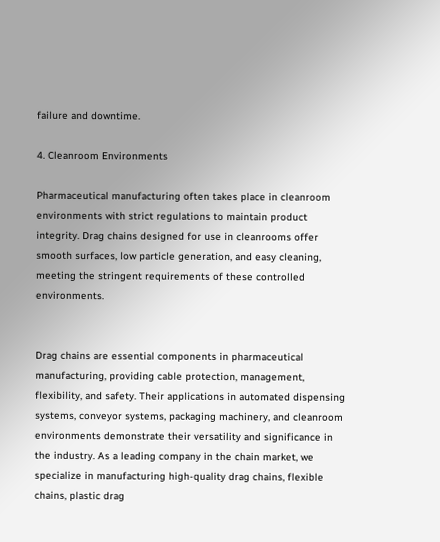failure and downtime.

4. Cleanroom Environments

Pharmaceutical manufacturing often takes place in cleanroom environments with strict regulations to maintain product integrity. Drag chains designed for use in cleanrooms offer smooth surfaces, low particle generation, and easy cleaning, meeting the stringent requirements of these controlled environments.


Drag chains are essential components in pharmaceutical manufacturing, providing cable protection, management, flexibility, and safety. Their applications in automated dispensing systems, conveyor systems, packaging machinery, and cleanroom environments demonstrate their versatility and significance in the industry. As a leading company in the chain market, we specialize in manufacturing high-quality drag chains, flexible chains, plastic drag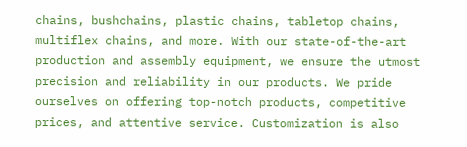chains, bushchains, plastic chains, tabletop chains, multiflex chains, and more. With our state-of-the-art production and assembly equipment, we ensure the utmost precision and reliability in our products. We pride ourselves on offering top-notch products, competitive prices, and attentive service. Customization is also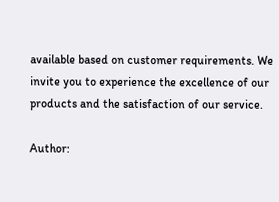available based on customer requirements. We invite you to experience the excellence of our products and the satisfaction of our service.

Author: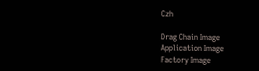Czh

Drag Chain Image
Application Image
Factory Image